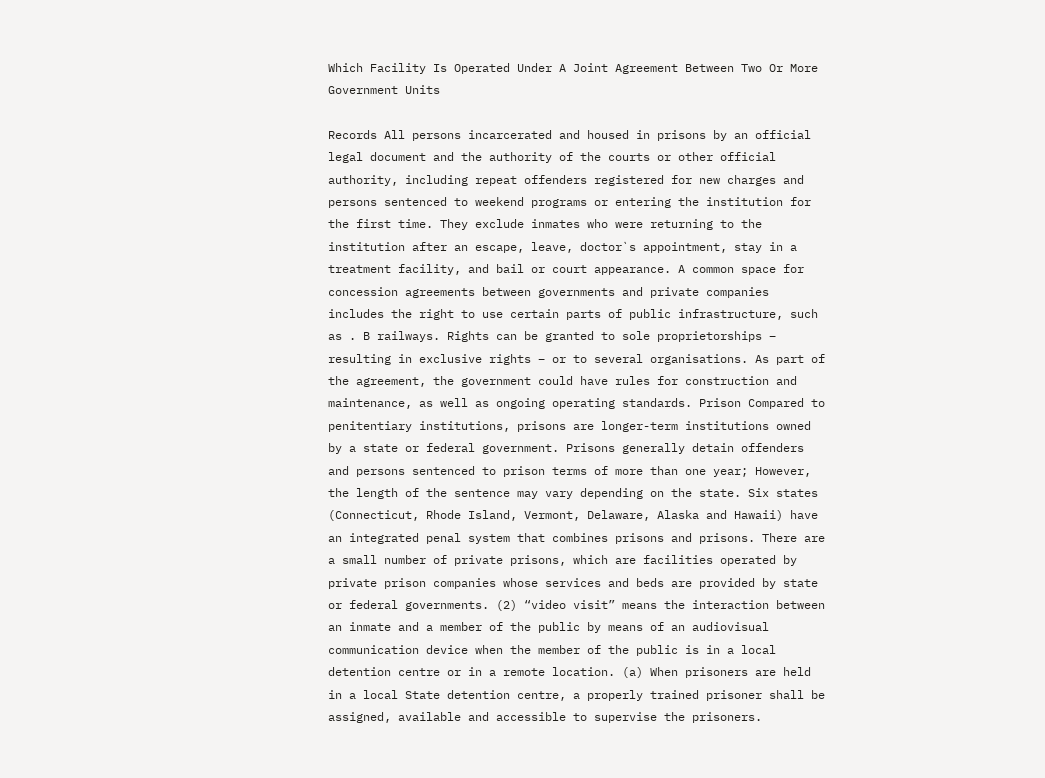Which Facility Is Operated Under A Joint Agreement Between Two Or More Government Units

Records All persons incarcerated and housed in prisons by an official legal document and the authority of the courts or other official authority, including repeat offenders registered for new charges and persons sentenced to weekend programs or entering the institution for the first time. They exclude inmates who were returning to the institution after an escape, leave, doctor`s appointment, stay in a treatment facility, and bail or court appearance. A common space for concession agreements between governments and private companies includes the right to use certain parts of public infrastructure, such as . B railways. Rights can be granted to sole proprietorships – resulting in exclusive rights – or to several organisations. As part of the agreement, the government could have rules for construction and maintenance, as well as ongoing operating standards. Prison Compared to penitentiary institutions, prisons are longer-term institutions owned by a state or federal government. Prisons generally detain offenders and persons sentenced to prison terms of more than one year; However, the length of the sentence may vary depending on the state. Six states (Connecticut, Rhode Island, Vermont, Delaware, Alaska and Hawaii) have an integrated penal system that combines prisons and prisons. There are a small number of private prisons, which are facilities operated by private prison companies whose services and beds are provided by state or federal governments. (2) “video visit” means the interaction between an inmate and a member of the public by means of an audiovisual communication device when the member of the public is in a local detention centre or in a remote location. (a) When prisoners are held in a local State detention centre, a properly trained prisoner shall be assigned, available and accessible to supervise the prisoners.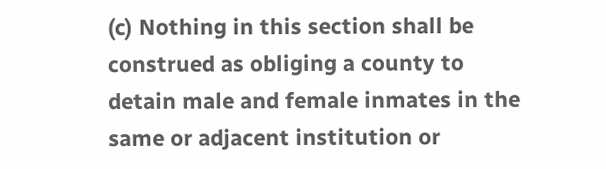(c) Nothing in this section shall be construed as obliging a county to detain male and female inmates in the same or adjacent institution or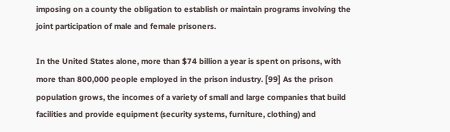imposing on a county the obligation to establish or maintain programs involving the joint participation of male and female prisoners.

In the United States alone, more than $74 billion a year is spent on prisons, with more than 800,000 people employed in the prison industry. [99] As the prison population grows, the incomes of a variety of small and large companies that build facilities and provide equipment (security systems, furniture, clothing) and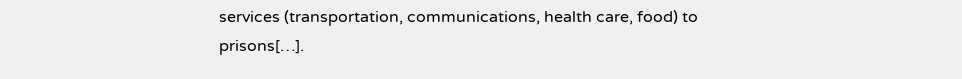services (transportation, communications, health care, food) to prisons[…].